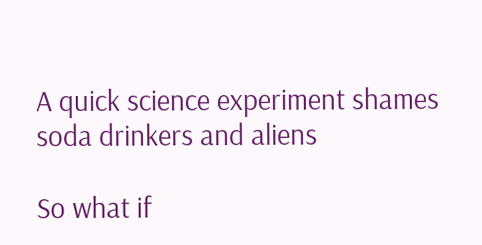A quick science experiment shames soda drinkers and aliens

So what if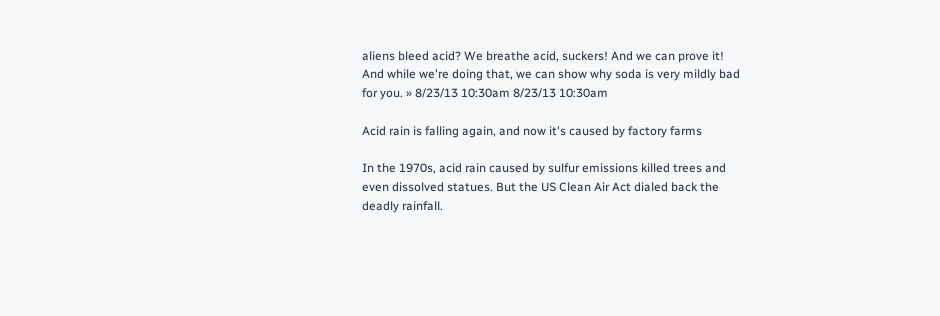aliens bleed acid? We breathe acid, suckers! And we can prove it! And while we're doing that, we can show why soda is very mildly bad for you. » 8/23/13 10:30am 8/23/13 10:30am

Acid rain is falling again, and now it's caused by factory farms

In the 1970s, acid rain caused by sulfur emissions killed trees and even dissolved statues. But the US Clean Air Act dialed back the deadly rainfall.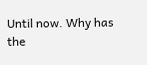Until now. Why has the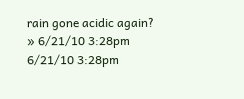rain gone acidic again? » 6/21/10 3:28pm 6/21/10 3:28pm